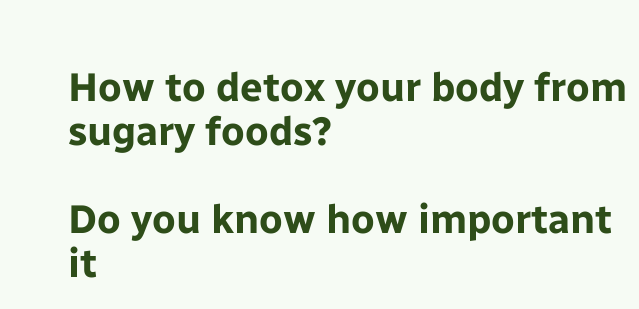How to detox your body from sugary foods?

Do you know how important it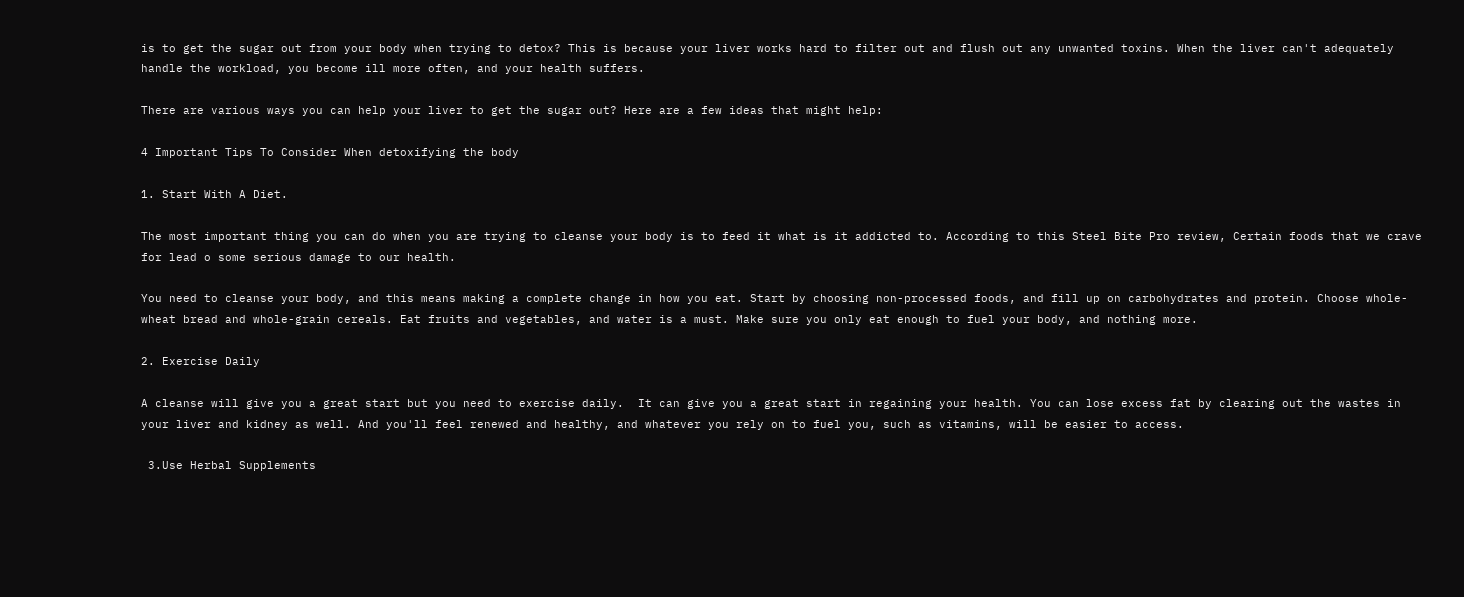is to get the sugar out from your body when trying to detox? This is because your liver works hard to filter out and flush out any unwanted toxins. When the liver can't adequately handle the workload, you become ill more often, and your health suffers.

There are various ways you can help your liver to get the sugar out? Here are a few ideas that might help:

4 Important Tips To Consider When detoxifying the body

1. Start With A Diet.

The most important thing you can do when you are trying to cleanse your body is to feed it what is it addicted to. According to this Steel Bite Pro review, Certain foods that we crave for lead o some serious damage to our health.

You need to cleanse your body, and this means making a complete change in how you eat. Start by choosing non-processed foods, and fill up on carbohydrates and protein. Choose whole-wheat bread and whole-grain cereals. Eat fruits and vegetables, and water is a must. Make sure you only eat enough to fuel your body, and nothing more.

2. Exercise Daily

A cleanse will give you a great start but you need to exercise daily.  It can give you a great start in regaining your health. You can lose excess fat by clearing out the wastes in your liver and kidney as well. And you'll feel renewed and healthy, and whatever you rely on to fuel you, such as vitamins, will be easier to access.

 3.Use Herbal Supplements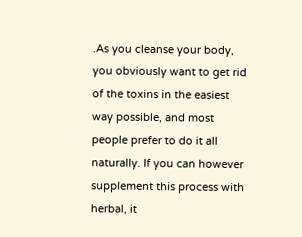.As you cleanse your body, you obviously want to get rid of the toxins in the easiest way possible, and most people prefer to do it all naturally. If you can however supplement this process with herbal, it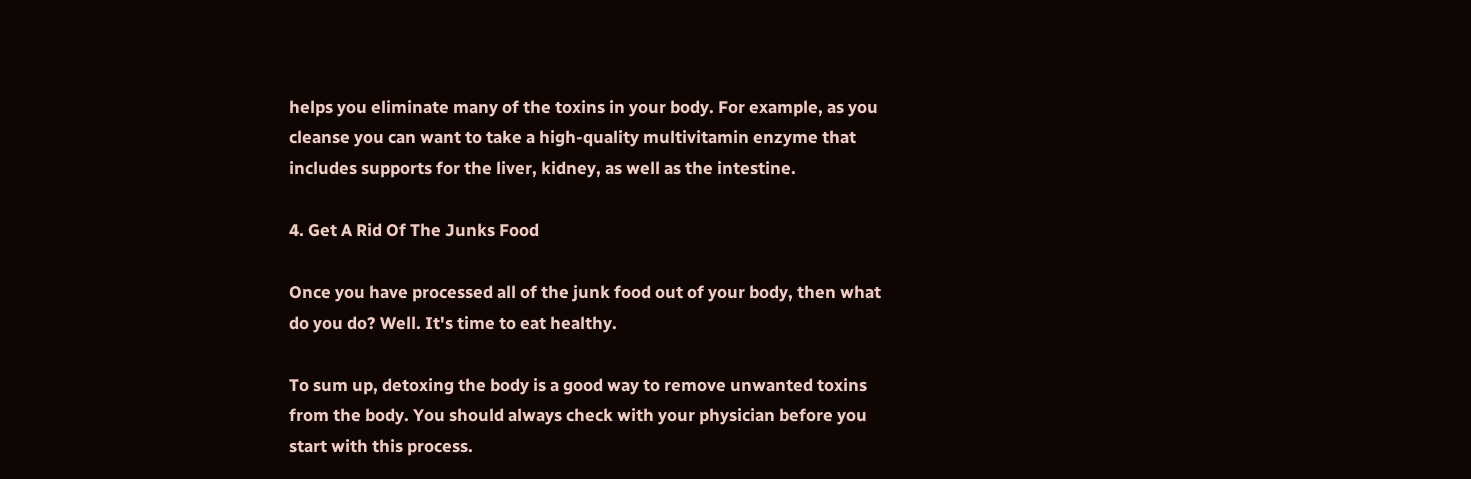helps you eliminate many of the toxins in your body. For example, as you cleanse you can want to take a high-quality multivitamin enzyme that includes supports for the liver, kidney, as well as the intestine.

4. Get A Rid Of The Junks Food

Once you have processed all of the junk food out of your body, then what do you do? Well. It's time to eat healthy.

To sum up, detoxing the body is a good way to remove unwanted toxins from the body. You should always check with your physician before you start with this process.